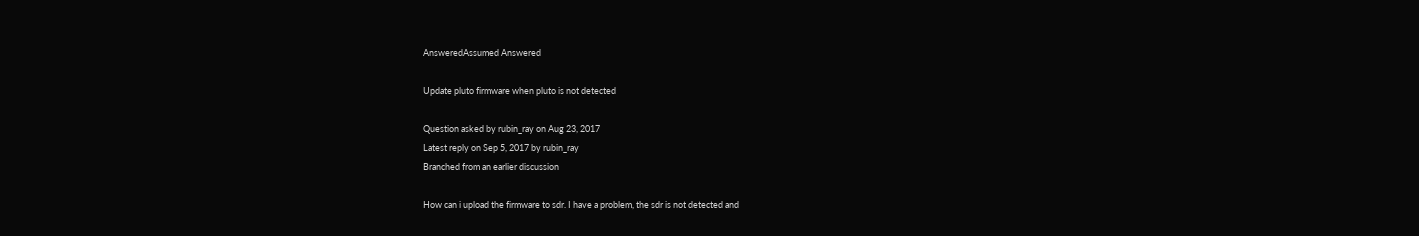AnsweredAssumed Answered

Update pluto firmware when pluto is not detected

Question asked by rubin_ray on Aug 23, 2017
Latest reply on Sep 5, 2017 by rubin_ray
Branched from an earlier discussion

How can i upload the firmware to sdr. I have a problem, the sdr is not detected and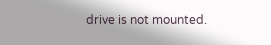drive is not mounted.